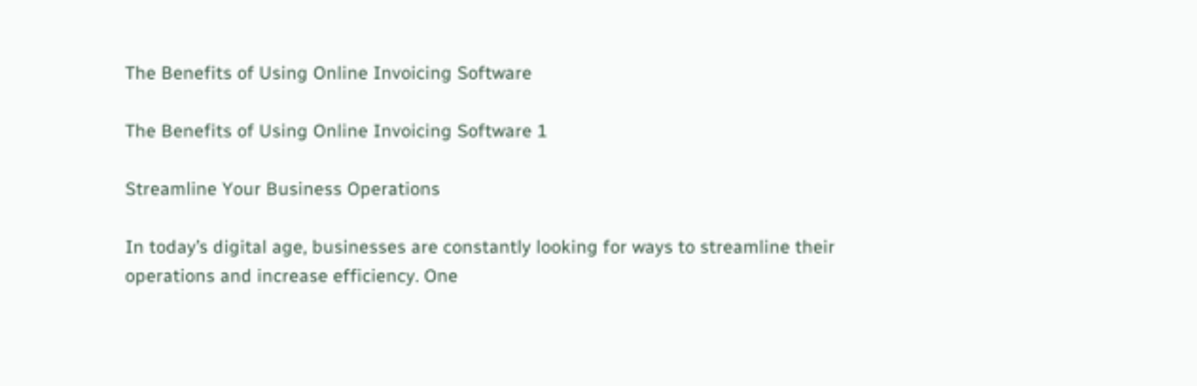The Benefits of Using Online Invoicing Software

The Benefits of Using Online Invoicing Software 1

Streamline Your Business Operations

In today’s digital age, businesses are constantly looking for ways to streamline their operations and increase efficiency. One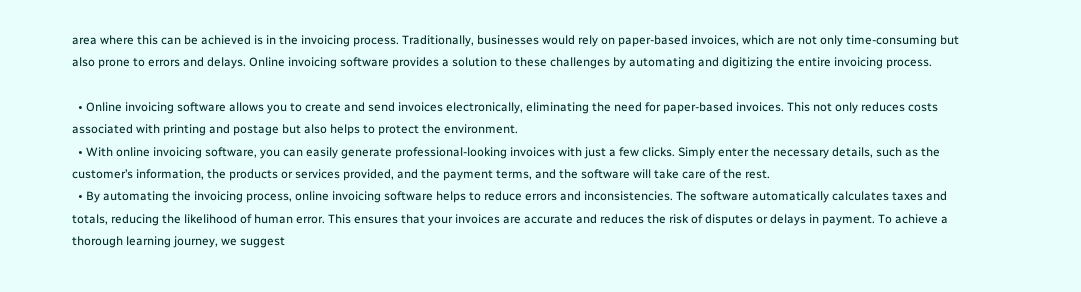area where this can be achieved is in the invoicing process. Traditionally, businesses would rely on paper-based invoices, which are not only time-consuming but also prone to errors and delays. Online invoicing software provides a solution to these challenges by automating and digitizing the entire invoicing process.

  • Online invoicing software allows you to create and send invoices electronically, eliminating the need for paper-based invoices. This not only reduces costs associated with printing and postage but also helps to protect the environment.
  • With online invoicing software, you can easily generate professional-looking invoices with just a few clicks. Simply enter the necessary details, such as the customer’s information, the products or services provided, and the payment terms, and the software will take care of the rest.
  • By automating the invoicing process, online invoicing software helps to reduce errors and inconsistencies. The software automatically calculates taxes and totals, reducing the likelihood of human error. This ensures that your invoices are accurate and reduces the risk of disputes or delays in payment. To achieve a thorough learning journey, we suggest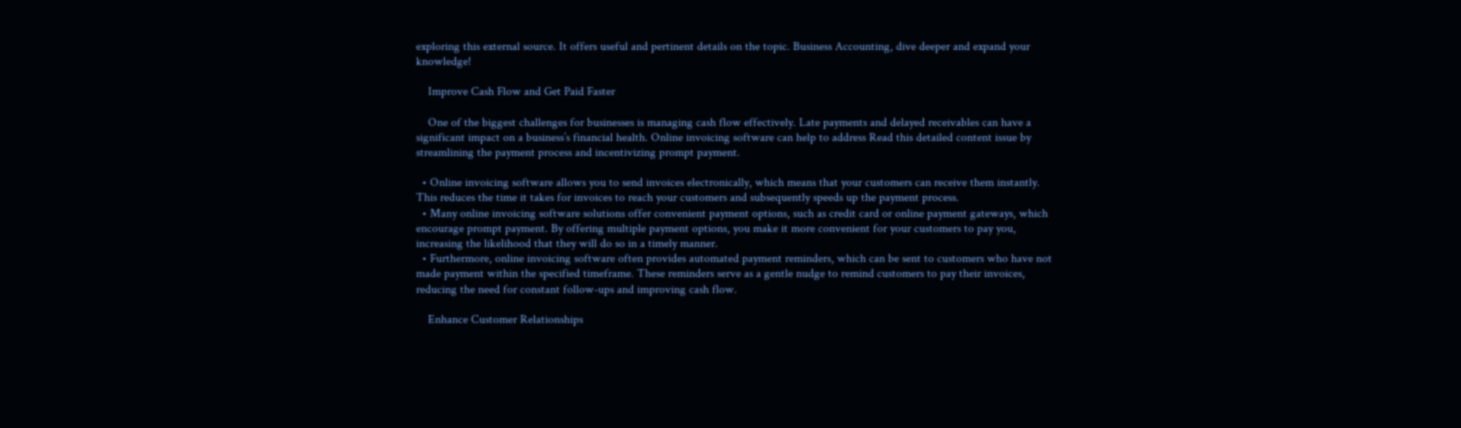exploring this external source. It offers useful and pertinent details on the topic. Business Accounting, dive deeper and expand your knowledge!

    Improve Cash Flow and Get Paid Faster

    One of the biggest challenges for businesses is managing cash flow effectively. Late payments and delayed receivables can have a significant impact on a business’s financial health. Online invoicing software can help to address Read this detailed content issue by streamlining the payment process and incentivizing prompt payment.

  • Online invoicing software allows you to send invoices electronically, which means that your customers can receive them instantly. This reduces the time it takes for invoices to reach your customers and subsequently speeds up the payment process.
  • Many online invoicing software solutions offer convenient payment options, such as credit card or online payment gateways, which encourage prompt payment. By offering multiple payment options, you make it more convenient for your customers to pay you, increasing the likelihood that they will do so in a timely manner.
  • Furthermore, online invoicing software often provides automated payment reminders, which can be sent to customers who have not made payment within the specified timeframe. These reminders serve as a gentle nudge to remind customers to pay their invoices, reducing the need for constant follow-ups and improving cash flow.

    Enhance Customer Relationships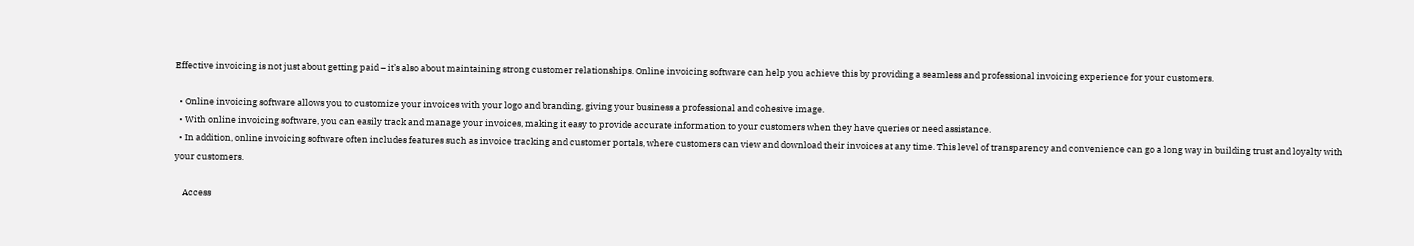Effective invoicing is not just about getting paid – it’s also about maintaining strong customer relationships. Online invoicing software can help you achieve this by providing a seamless and professional invoicing experience for your customers.

  • Online invoicing software allows you to customize your invoices with your logo and branding, giving your business a professional and cohesive image.
  • With online invoicing software, you can easily track and manage your invoices, making it easy to provide accurate information to your customers when they have queries or need assistance.
  • In addition, online invoicing software often includes features such as invoice tracking and customer portals, where customers can view and download their invoices at any time. This level of transparency and convenience can go a long way in building trust and loyalty with your customers.

    Access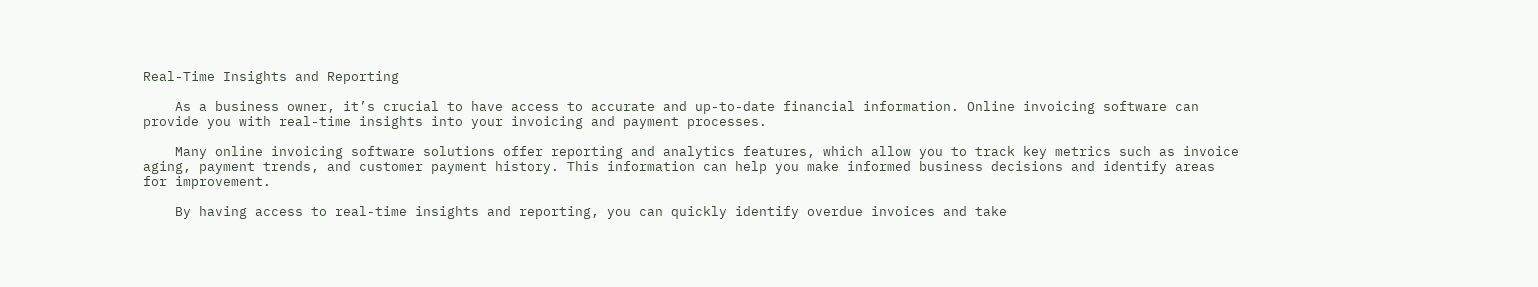Real-Time Insights and Reporting

    As a business owner, it’s crucial to have access to accurate and up-to-date financial information. Online invoicing software can provide you with real-time insights into your invoicing and payment processes.

    Many online invoicing software solutions offer reporting and analytics features, which allow you to track key metrics such as invoice aging, payment trends, and customer payment history. This information can help you make informed business decisions and identify areas for improvement.

    By having access to real-time insights and reporting, you can quickly identify overdue invoices and take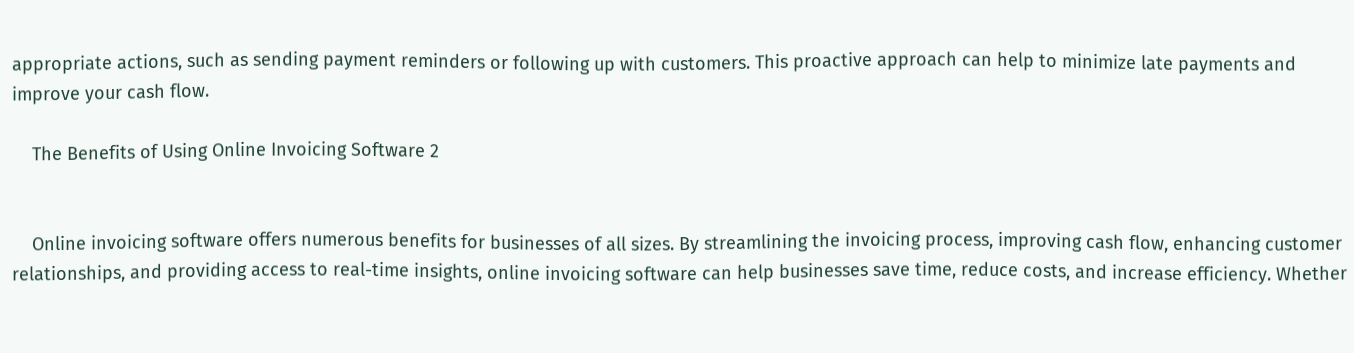appropriate actions, such as sending payment reminders or following up with customers. This proactive approach can help to minimize late payments and improve your cash flow.

    The Benefits of Using Online Invoicing Software 2


    Online invoicing software offers numerous benefits for businesses of all sizes. By streamlining the invoicing process, improving cash flow, enhancing customer relationships, and providing access to real-time insights, online invoicing software can help businesses save time, reduce costs, and increase efficiency. Whether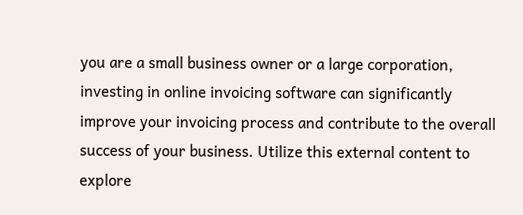you are a small business owner or a large corporation, investing in online invoicing software can significantly improve your invoicing process and contribute to the overall success of your business. Utilize this external content to explore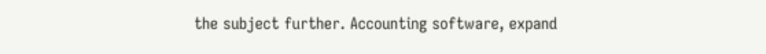the subject further. Accounting software, expand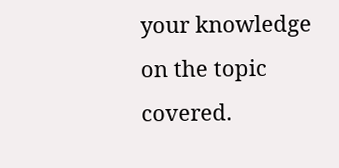your knowledge on the topic covered.